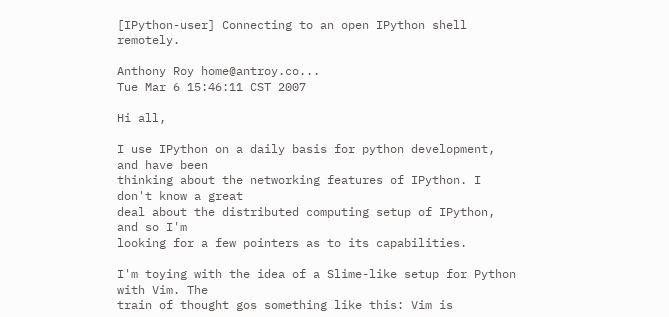[IPython-user] Connecting to an open IPython shell remotely.

Anthony Roy home@antroy.co...
Tue Mar 6 15:46:11 CST 2007

Hi all,

I use IPython on a daily basis for python development, and have been
thinking about the networking features of IPython. I don't know a great
deal about the distributed computing setup of IPython, and so I'm
looking for a few pointers as to its capabilities.

I'm toying with the idea of a Slime-like setup for Python with Vim. The
train of thought gos something like this: Vim is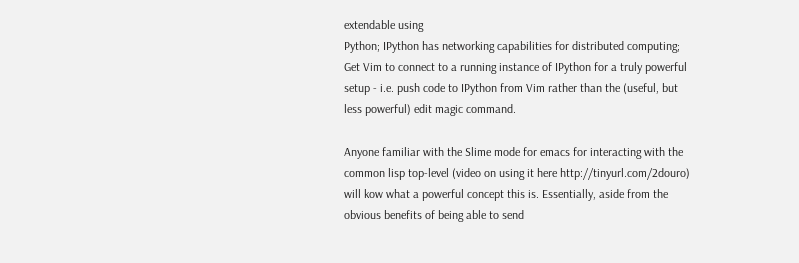extendable using
Python; IPython has networking capabilities for distributed computing;
Get Vim to connect to a running instance of IPython for a truly powerful
setup - i.e. push code to IPython from Vim rather than the (useful, but
less powerful) edit magic command.

Anyone familiar with the Slime mode for emacs for interacting with the
common lisp top-level (video on using it here http://tinyurl.com/2douro)
will kow what a powerful concept this is. Essentially, aside from the
obvious benefits of being able to send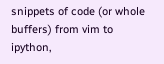snippets of code (or whole
buffers) from vim to ipython,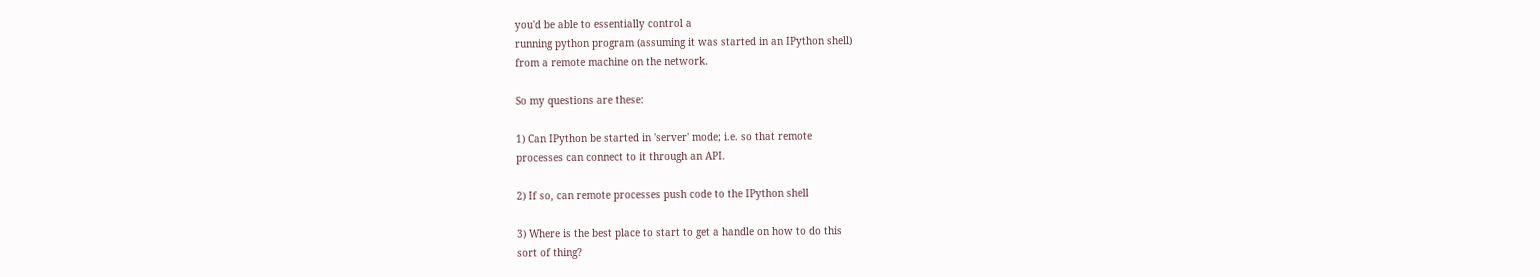you'd be able to essentially control a
running python program (assuming it was started in an IPython shell)
from a remote machine on the network.

So my questions are these:

1) Can IPython be started in 'server' mode; i.e. so that remote
processes can connect to it through an API.

2) If so, can remote processes push code to the IPython shell

3) Where is the best place to start to get a handle on how to do this
sort of thing?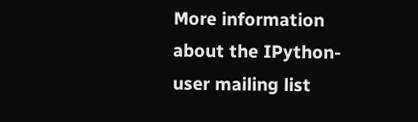More information about the IPython-user mailing list